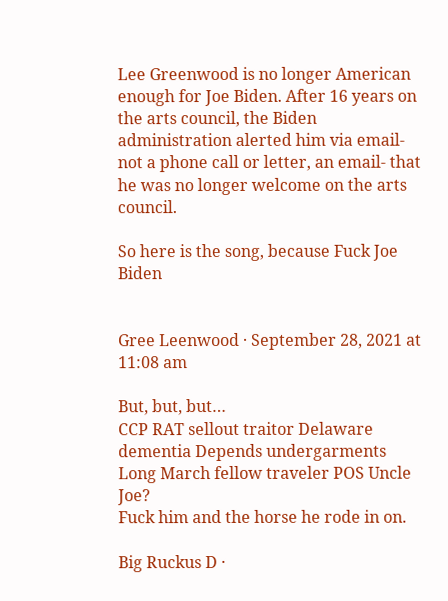Lee Greenwood is no longer American enough for Joe Biden. After 16 years on the arts council, the Biden administration alerted him via email- not a phone call or letter, an email- that he was no longer welcome on the arts council.

So here is the song, because Fuck Joe Biden


Gree Leenwood · September 28, 2021 at 11:08 am

But, but, but…
CCP RAT sellout traitor Delaware dementia Depends undergarments Long March fellow traveler POS Uncle Joe?
Fuck him and the horse he rode in on.

Big Ruckus D ·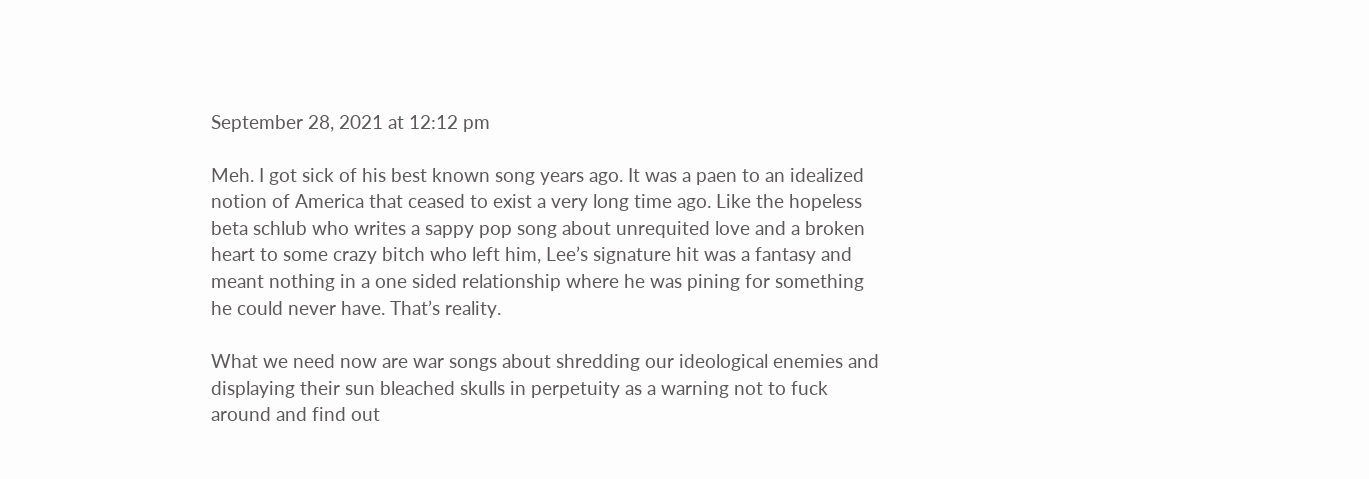September 28, 2021 at 12:12 pm

Meh. I got sick of his best known song years ago. It was a paen to an idealized notion of America that ceased to exist a very long time ago. Like the hopeless beta schlub who writes a sappy pop song about unrequited love and a broken heart to some crazy bitch who left him, Lee’s signature hit was a fantasy and meant nothing in a one sided relationship where he was pining for something he could never have. That’s reality.

What we need now are war songs about shredding our ideological enemies and displaying their sun bleached skulls in perpetuity as a warning not to fuck around and find out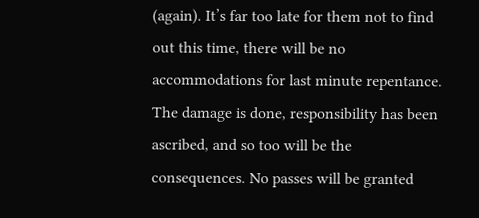(again). It’s far too late for them not to find out this time, there will be no accommodations for last minute repentance. The damage is done, responsibility has been ascribed, and so too will be the consequences. No passes will be granted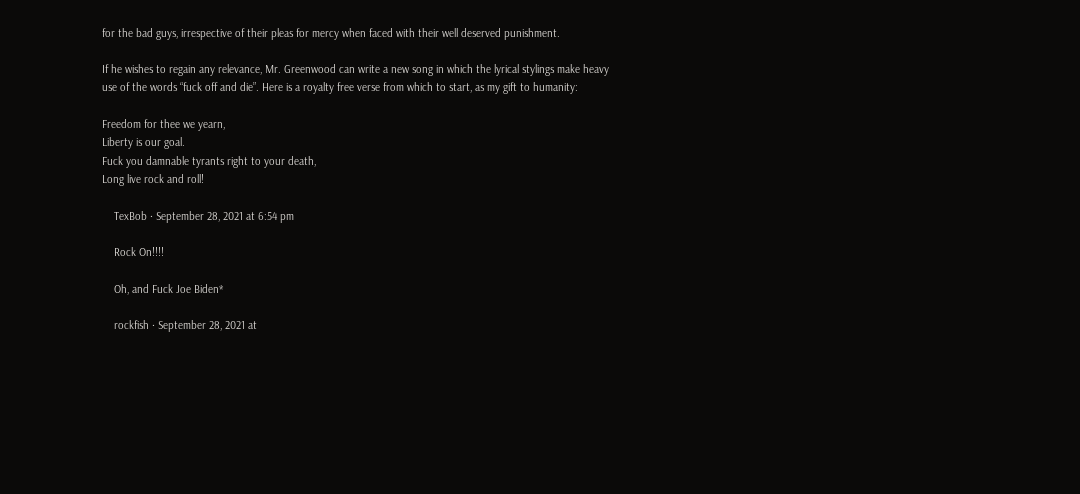for the bad guys, irrespective of their pleas for mercy when faced with their well deserved punishment.

If he wishes to regain any relevance, Mr. Greenwood can write a new song in which the lyrical stylings make heavy use of the words “fuck off and die”. Here is a royalty free verse from which to start, as my gift to humanity:

Freedom for thee we yearn,
Liberty is our goal.
Fuck you damnable tyrants right to your death,
Long live rock and roll!

    TexBob · September 28, 2021 at 6:54 pm

    Rock On!!!!

    Oh, and Fuck Joe Biden*

    rockfish · September 28, 2021 at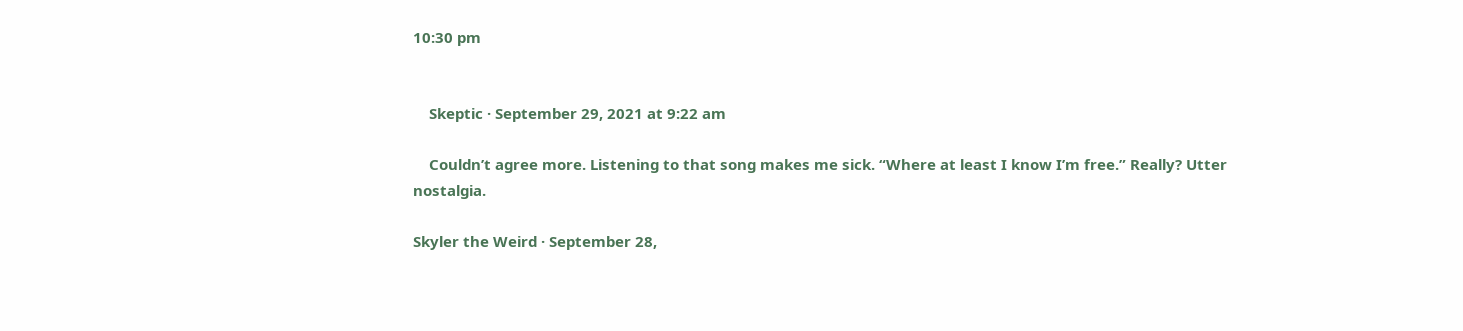10:30 pm


    Skeptic · September 29, 2021 at 9:22 am

    Couldn’t agree more. Listening to that song makes me sick. “Where at least I know I’m free.” Really? Utter nostalgia.

Skyler the Weird · September 28,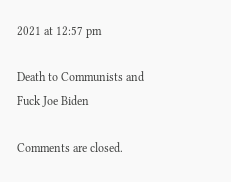2021 at 12:57 pm

Death to Communists and
Fuck Joe Biden

Comments are closed.